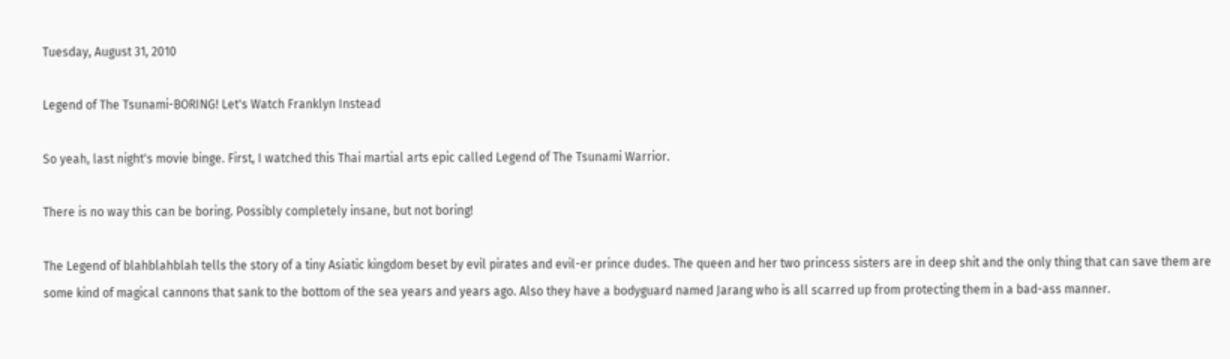Tuesday, August 31, 2010

Legend of The Tsunami-BORING! Let's Watch Franklyn Instead

So yeah, last night's movie binge. First, I watched this Thai martial arts epic called Legend of The Tsunami Warrior.

There is no way this can be boring. Possibly completely insane, but not boring!

The Legend of blahblahblah tells the story of a tiny Asiatic kingdom beset by evil pirates and evil-er prince dudes. The queen and her two princess sisters are in deep shit and the only thing that can save them are some kind of magical cannons that sank to the bottom of the sea years and years ago. Also they have a bodyguard named Jarang who is all scarred up from protecting them in a bad-ass manner.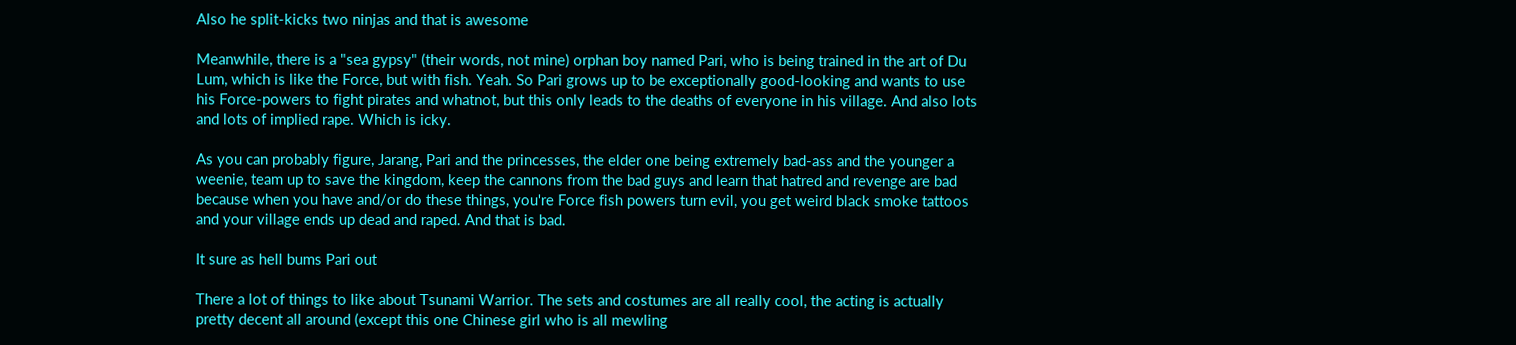Also he split-kicks two ninjas and that is awesome

Meanwhile, there is a "sea gypsy" (their words, not mine) orphan boy named Pari, who is being trained in the art of Du Lum, which is like the Force, but with fish. Yeah. So Pari grows up to be exceptionally good-looking and wants to use his Force-powers to fight pirates and whatnot, but this only leads to the deaths of everyone in his village. And also lots and lots of implied rape. Which is icky.

As you can probably figure, Jarang, Pari and the princesses, the elder one being extremely bad-ass and the younger a weenie, team up to save the kingdom, keep the cannons from the bad guys and learn that hatred and revenge are bad because when you have and/or do these things, you're Force fish powers turn evil, you get weird black smoke tattoos and your village ends up dead and raped. And that is bad.

It sure as hell bums Pari out

There a lot of things to like about Tsunami Warrior. The sets and costumes are all really cool, the acting is actually pretty decent all around (except this one Chinese girl who is all mewling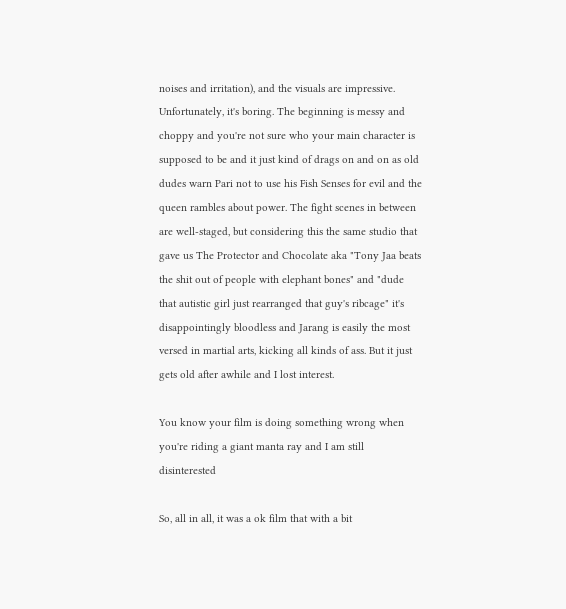noises and irritation), and the visuals are impressive. Unfortunately, it's boring. The beginning is messy and choppy and you're not sure who your main character is supposed to be and it just kind of drags on and on as old dudes warn Pari not to use his Fish Senses for evil and the queen rambles about power. The fight scenes in between are well-staged, but considering this the same studio that gave us The Protector and Chocolate aka "Tony Jaa beats the shit out of people with elephant bones" and "dude that autistic girl just rearranged that guy's ribcage" it's disappointingly bloodless and Jarang is easily the most versed in martial arts, kicking all kinds of ass. But it just gets old after awhile and I lost interest.

You know your film is doing something wrong when you're riding a giant manta ray and I am still disinterested

So, all in all, it was a ok film that with a bit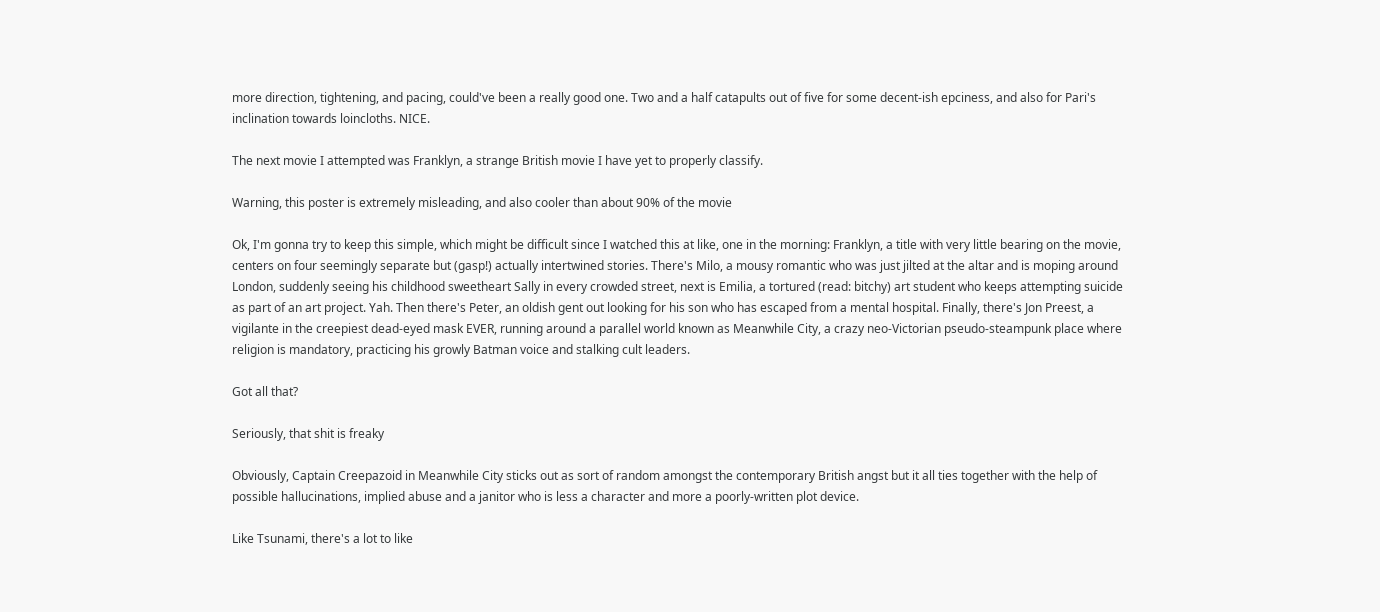more direction, tightening, and pacing, could've been a really good one. Two and a half catapults out of five for some decent-ish epciness, and also for Pari's inclination towards loincloths. NICE.

The next movie I attempted was Franklyn, a strange British movie I have yet to properly classify.

Warning, this poster is extremely misleading, and also cooler than about 90% of the movie

Ok, I'm gonna try to keep this simple, which might be difficult since I watched this at like, one in the morning: Franklyn, a title with very little bearing on the movie, centers on four seemingly separate but (gasp!) actually intertwined stories. There's Milo, a mousy romantic who was just jilted at the altar and is moping around London, suddenly seeing his childhood sweetheart Sally in every crowded street, next is Emilia, a tortured (read: bitchy) art student who keeps attempting suicide as part of an art project. Yah. Then there's Peter, an oldish gent out looking for his son who has escaped from a mental hospital. Finally, there's Jon Preest, a vigilante in the creepiest dead-eyed mask EVER, running around a parallel world known as Meanwhile City, a crazy neo-Victorian pseudo-steampunk place where religion is mandatory, practicing his growly Batman voice and stalking cult leaders.

Got all that?

Seriously, that shit is freaky

Obviously, Captain Creepazoid in Meanwhile City sticks out as sort of random amongst the contemporary British angst but it all ties together with the help of possible hallucinations, implied abuse and a janitor who is less a character and more a poorly-written plot device.

Like Tsunami, there's a lot to like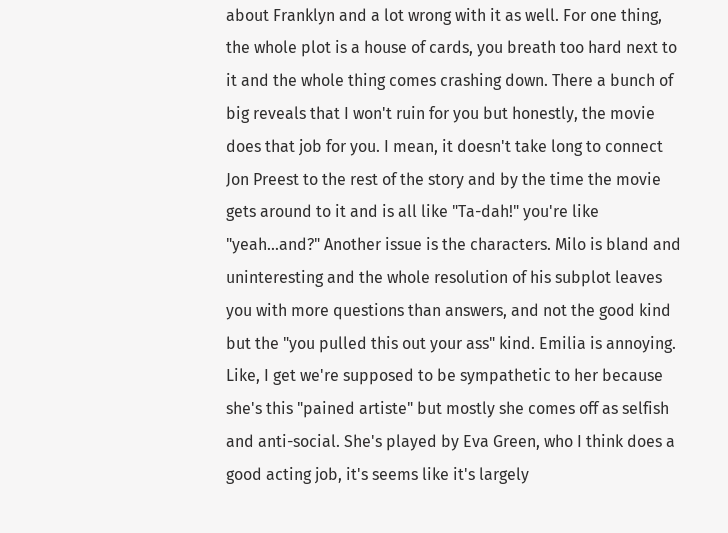about Franklyn and a lot wrong with it as well. For one thing, the whole plot is a house of cards, you breath too hard next to it and the whole thing comes crashing down. There a bunch of big reveals that I won't ruin for you but honestly, the movie does that job for you. I mean, it doesn't take long to connect Jon Preest to the rest of the story and by the time the movie gets around to it and is all like "Ta-dah!" you're like "yeah...and?" Another issue is the characters. Milo is bland and uninteresting and the whole resolution of his subplot leaves you with more questions than answers, and not the good kind but the "you pulled this out your ass" kind. Emilia is annoying. Like, I get we're supposed to be sympathetic to her because she's this "pained artiste" but mostly she comes off as selfish and anti-social. She's played by Eva Green, who I think does a good acting job, it's seems like it's largely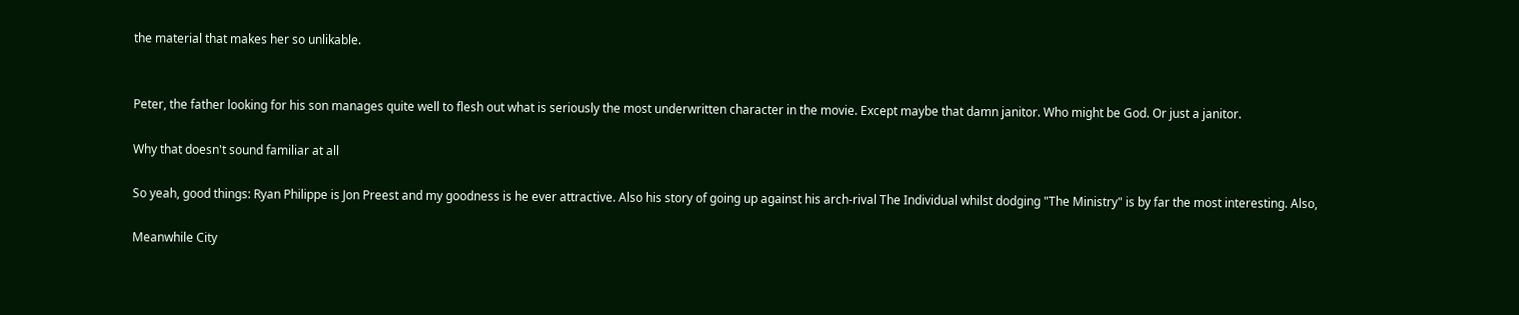the material that makes her so unlikable.


Peter, the father looking for his son manages quite well to flesh out what is seriously the most underwritten character in the movie. Except maybe that damn janitor. Who might be God. Or just a janitor.

Why that doesn't sound familiar at all

So yeah, good things: Ryan Philippe is Jon Preest and my goodness is he ever attractive. Also his story of going up against his arch-rival The Individual whilst dodging "The Ministry" is by far the most interesting. Also,

Meanwhile City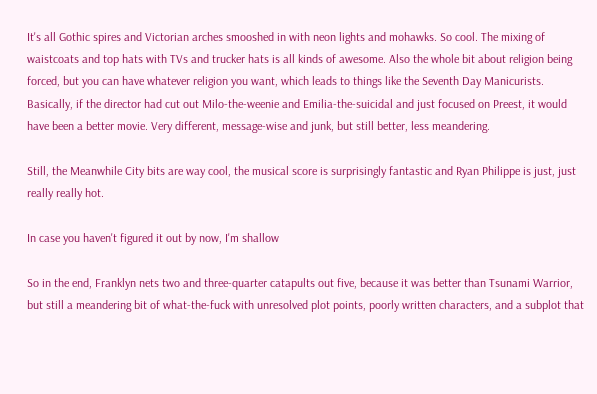It's all Gothic spires and Victorian arches smooshed in with neon lights and mohawks. So cool. The mixing of waistcoats and top hats with TVs and trucker hats is all kinds of awesome. Also the whole bit about religion being forced, but you can have whatever religion you want, which leads to things like the Seventh Day Manicurists. Basically, if the director had cut out Milo-the-weenie and Emilia-the-suicidal and just focused on Preest, it would have been a better movie. Very different, message-wise and junk, but still better, less meandering.

Still, the Meanwhile City bits are way cool, the musical score is surprisingly fantastic and Ryan Philippe is just, just really really hot.

In case you haven't figured it out by now, I'm shallow

So in the end, Franklyn nets two and three-quarter catapults out five, because it was better than Tsunami Warrior, but still a meandering bit of what-the-fuck with unresolved plot points, poorly written characters, and a subplot that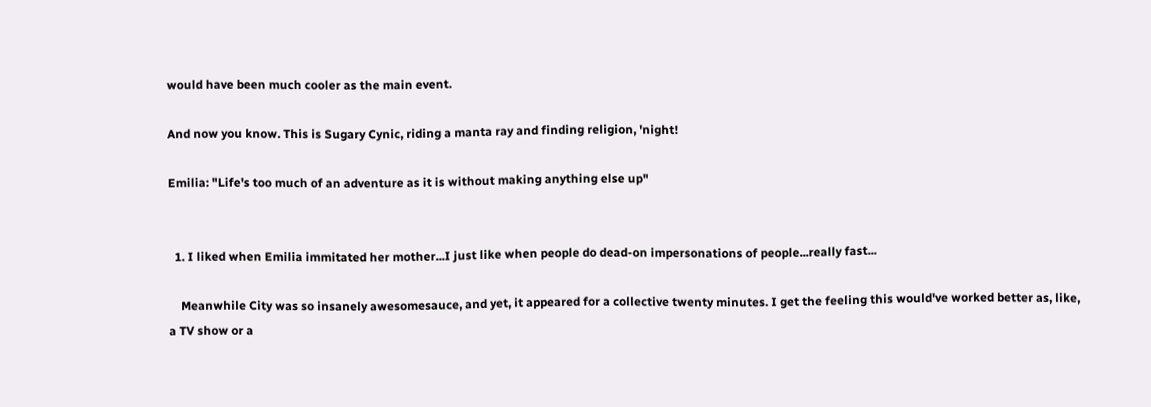would have been much cooler as the main event.

And now you know. This is Sugary Cynic, riding a manta ray and finding religion, 'night!

Emilia: "Life's too much of an adventure as it is without making anything else up"


  1. I liked when Emilia immitated her mother...I just like when people do dead-on impersonations of people...really fast...

    Meanwhile City was so insanely awesomesauce, and yet, it appeared for a collective twenty minutes. I get the feeling this would've worked better as, like, a TV show or a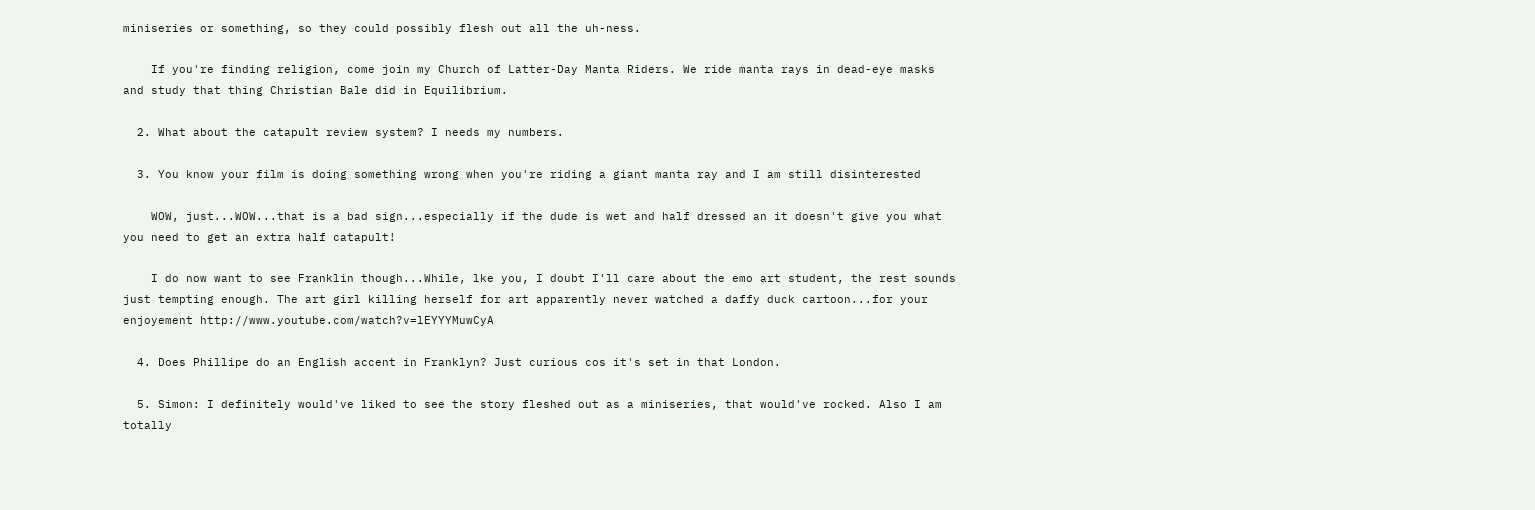miniseries or something, so they could possibly flesh out all the uh-ness.

    If you're finding religion, come join my Church of Latter-Day Manta Riders. We ride manta rays in dead-eye masks and study that thing Christian Bale did in Equilibrium.

  2. What about the catapult review system? I needs my numbers.

  3. You know your film is doing something wrong when you're riding a giant manta ray and I am still disinterested

    WOW, just...WOW...that is a bad sign...especially if the dude is wet and half dressed an it doesn't give you what you need to get an extra half catapult!

    I do now want to see Franklin though...While, lke you, I doubt I'll care about the emo art student, the rest sounds just tempting enough. The art girl killing herself for art apparently never watched a daffy duck cartoon...for your enjoyement http://www.youtube.com/watch?v=lEYYYMuwCyA

  4. Does Phillipe do an English accent in Franklyn? Just curious cos it's set in that London.

  5. Simon: I definitely would've liked to see the story fleshed out as a miniseries, that would've rocked. Also I am totally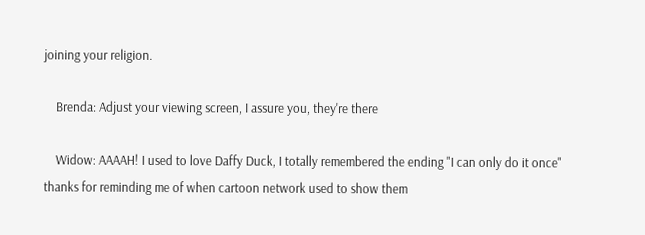joining your religion.

    Brenda: Adjust your viewing screen, I assure you, they're there

    Widow: AAAAH! I used to love Daffy Duck, I totally remembered the ending "I can only do it once" thanks for reminding me of when cartoon network used to show them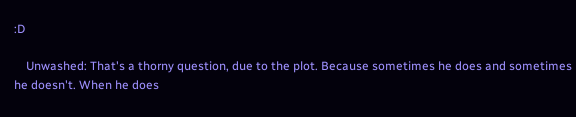:D

    Unwashed: That's a thorny question, due to the plot. Because sometimes he does and sometimes he doesn't. When he does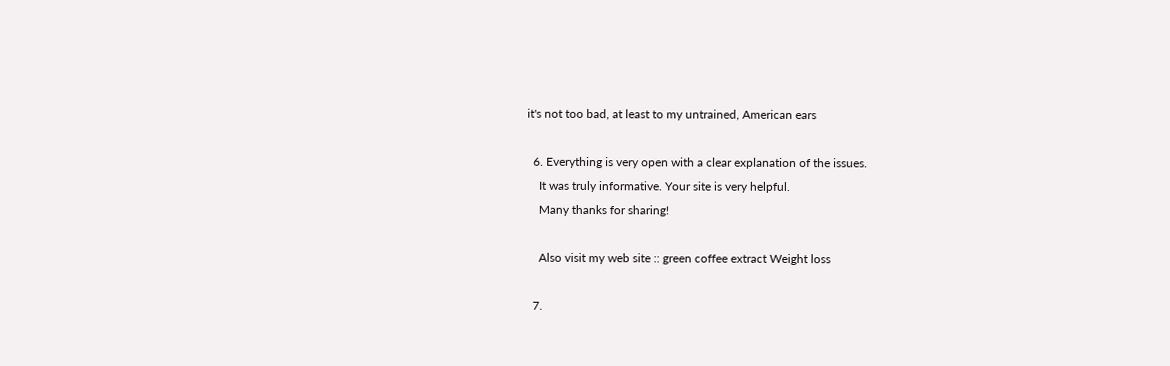it's not too bad, at least to my untrained, American ears

  6. Everything is very open with a clear explanation of the issues.
    It was truly informative. Your site is very helpful.
    Many thanks for sharing!

    Also visit my web site :: green coffee extract Weight loss

  7.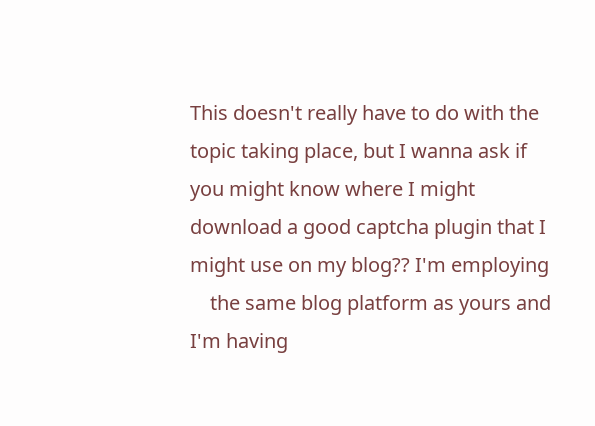This doesn't really have to do with the topic taking place, but I wanna ask if you might know where I might download a good captcha plugin that I might use on my blog?? I'm employing
    the same blog platform as yours and I'm having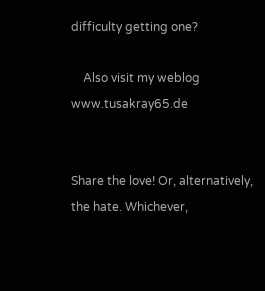difficulty getting one?

    Also visit my weblog www.tusakray65.de


Share the love! Or, alternatively, the hate. Whichever,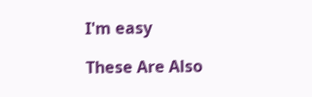I'm easy

These Are Also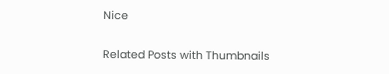Nice

Related Posts with Thumbnails